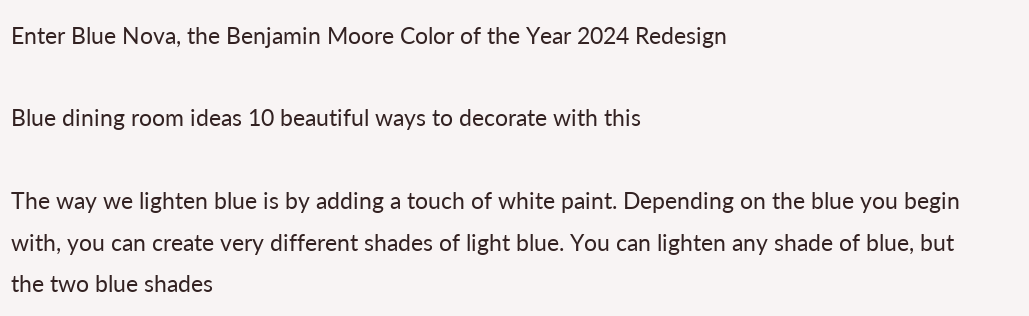Enter Blue Nova, the Benjamin Moore Color of the Year 2024 Redesign

Blue dining room ideas 10 beautiful ways to decorate with this

The way we lighten blue is by adding a touch of white paint. Depending on the blue you begin with, you can create very different shades of light blue. You can lighten any shade of blue, but the two blue shades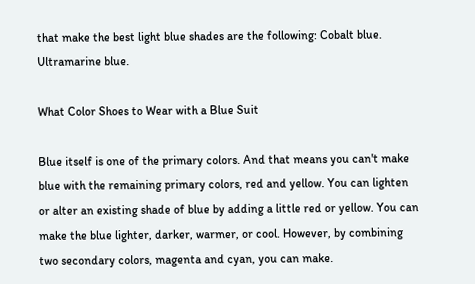that make the best light blue shades are the following: Cobalt blue. Ultramarine blue.

What Color Shoes to Wear with a Blue Suit

Blue itself is one of the primary colors. And that means you can't make blue with the remaining primary colors, red and yellow. You can lighten or alter an existing shade of blue by adding a little red or yellow. You can make the blue lighter, darker, warmer, or cool. However, by combining two secondary colors, magenta and cyan, you can make.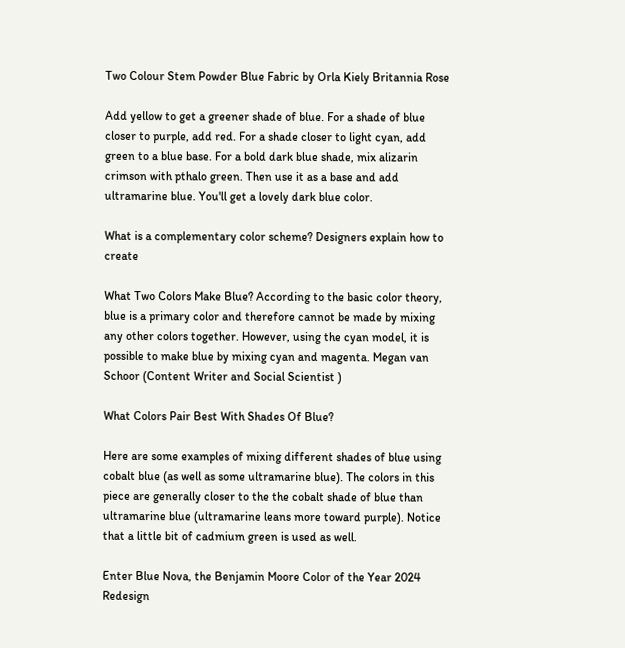Two Colour Stem Powder Blue Fabric by Orla Kiely Britannia Rose

Add yellow to get a greener shade of blue. For a shade of blue closer to purple, add red. For a shade closer to light cyan, add green to a blue base. For a bold dark blue shade, mix alizarin crimson with pthalo green. Then use it as a base and add ultramarine blue. You'll get a lovely dark blue color.

What is a complementary color scheme? Designers explain how to create

What Two Colors Make Blue? According to the basic color theory, blue is a primary color and therefore cannot be made by mixing any other colors together. However, using the cyan model, it is possible to make blue by mixing cyan and magenta. Megan van Schoor (Content Writer and Social Scientist )

What Colors Pair Best With Shades Of Blue?

Here are some examples of mixing different shades of blue using cobalt blue (as well as some ultramarine blue). The colors in this piece are generally closer to the the cobalt shade of blue than ultramarine blue (ultramarine leans more toward purple). Notice that a little bit of cadmium green is used as well.

Enter Blue Nova, the Benjamin Moore Color of the Year 2024 Redesign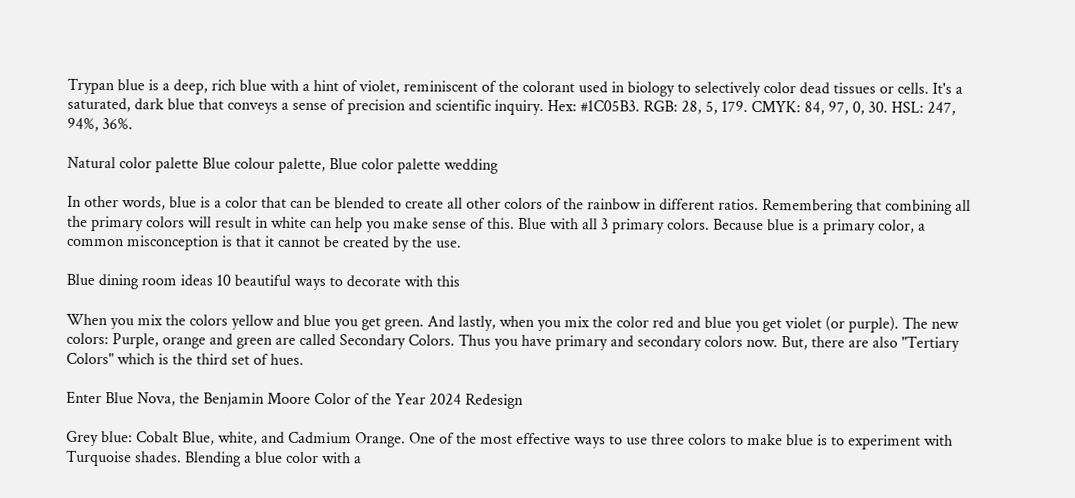Trypan blue is a deep, rich blue with a hint of violet, reminiscent of the colorant used in biology to selectively color dead tissues or cells. It's a saturated, dark blue that conveys a sense of precision and scientific inquiry. Hex: #1C05B3. RGB: 28, 5, 179. CMYK: 84, 97, 0, 30. HSL: 247, 94%, 36%.

Natural color palette Blue colour palette, Blue color palette wedding

In other words, blue is a color that can be blended to create all other colors of the rainbow in different ratios. Remembering that combining all the primary colors will result in white can help you make sense of this. Blue with all 3 primary colors. Because blue is a primary color, a common misconception is that it cannot be created by the use.

Blue dining room ideas 10 beautiful ways to decorate with this

When you mix the colors yellow and blue you get green. And lastly, when you mix the color red and blue you get violet (or purple). The new colors: Purple, orange and green are called Secondary Colors. Thus you have primary and secondary colors now. But, there are also "Tertiary Colors" which is the third set of hues.

Enter Blue Nova, the Benjamin Moore Color of the Year 2024 Redesign

Grey blue: Cobalt Blue, white, and Cadmium Orange. One of the most effective ways to use three colors to make blue is to experiment with Turquoise shades. Blending a blue color with a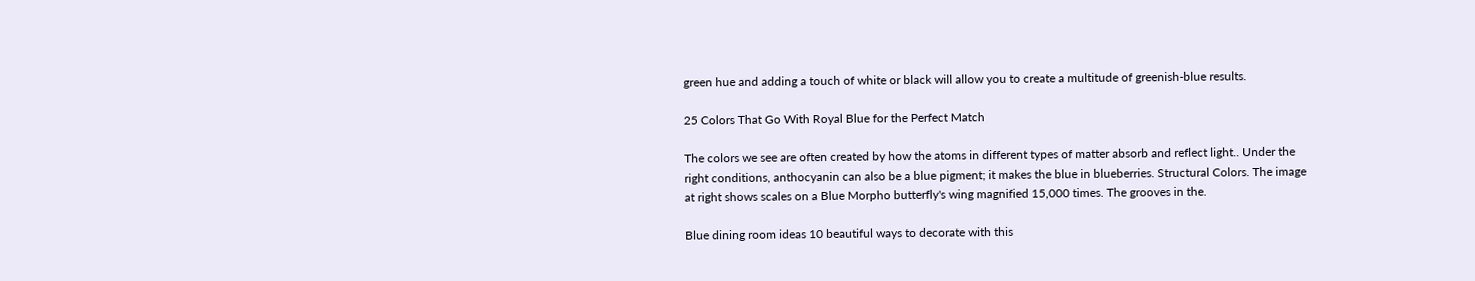green hue and adding a touch of white or black will allow you to create a multitude of greenish-blue results.

25 Colors That Go With Royal Blue for the Perfect Match

The colors we see are often created by how the atoms in different types of matter absorb and reflect light.. Under the right conditions, anthocyanin can also be a blue pigment; it makes the blue in blueberries. Structural Colors. The image at right shows scales on a Blue Morpho butterfly's wing magnified 15,000 times. The grooves in the.

Blue dining room ideas 10 beautiful ways to decorate with this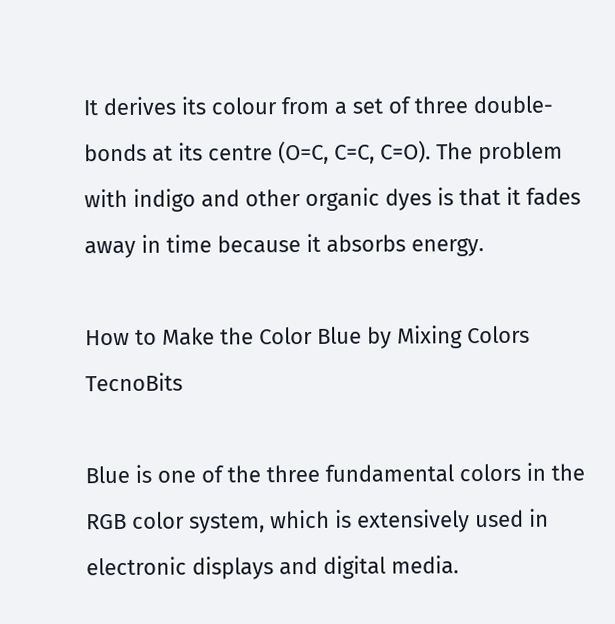It derives its colour from a set of three double-bonds at its centre (O=C, C=C, C=O). The problem with indigo and other organic dyes is that it fades away in time because it absorbs energy.

How to Make the Color Blue by Mixing Colors TecnoBits

Blue is one of the three fundamental colors in the RGB color system, which is extensively used in electronic displays and digital media.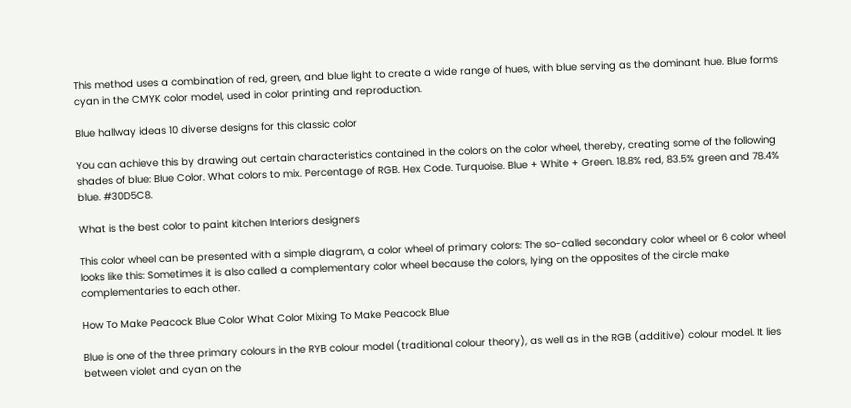This method uses a combination of red, green, and blue light to create a wide range of hues, with blue serving as the dominant hue. Blue forms cyan in the CMYK color model, used in color printing and reproduction.

Blue hallway ideas 10 diverse designs for this classic color

You can achieve this by drawing out certain characteristics contained in the colors on the color wheel, thereby, creating some of the following shades of blue: Blue Color. What colors to mix. Percentage of RGB. Hex Code. Turquoise. Blue + White + Green. 18.8% red, 83.5% green and 78.4% blue. #30D5C8.

What is the best color to paint kitchen Interiors designers

This color wheel can be presented with a simple diagram, a color wheel of primary colors: The so-called secondary color wheel or 6 color wheel looks like this: Sometimes it is also called a complementary color wheel because the colors, lying on the opposites of the circle make complementaries to each other.

How To Make Peacock Blue Color What Color Mixing To Make Peacock Blue

Blue is one of the three primary colours in the RYB colour model (traditional colour theory), as well as in the RGB (additive) colour model. It lies between violet and cyan on the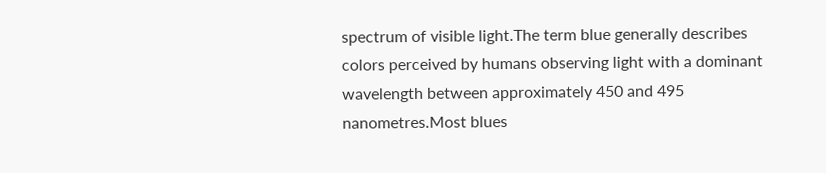spectrum of visible light.The term blue generally describes colors perceived by humans observing light with a dominant wavelength between approximately 450 and 495 nanometres.Most blues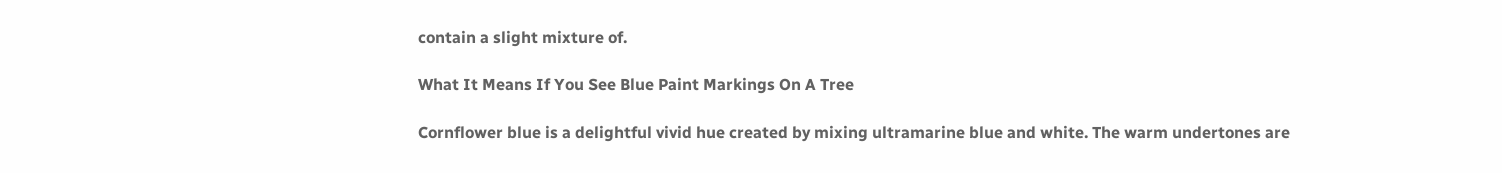contain a slight mixture of.

What It Means If You See Blue Paint Markings On A Tree

Cornflower blue is a delightful vivid hue created by mixing ultramarine blue and white. The warm undertones are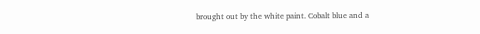brought out by the white paint. Cobalt blue and a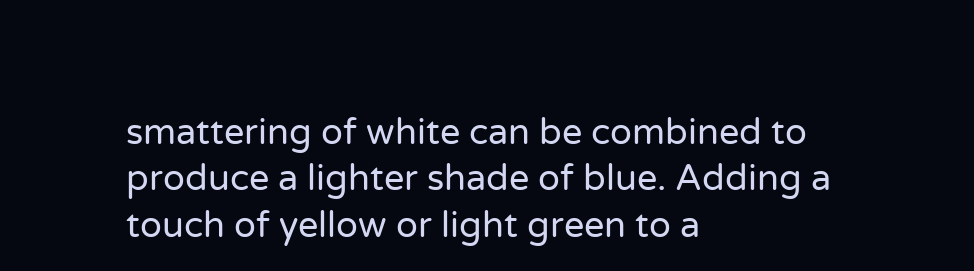smattering of white can be combined to produce a lighter shade of blue. Adding a touch of yellow or light green to a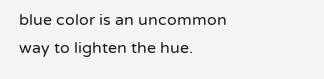blue color is an uncommon way to lighten the hue.